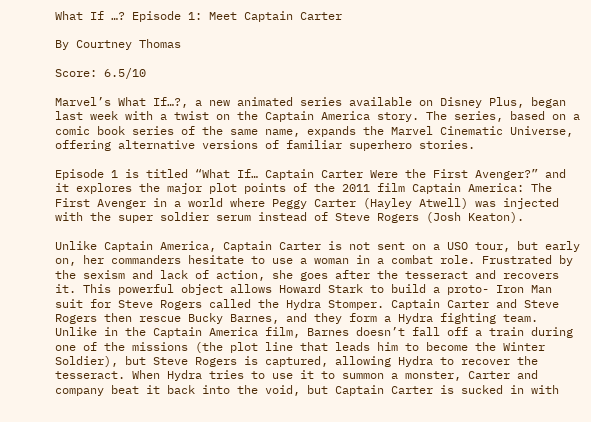What If …? Episode 1: Meet Captain Carter

By Courtney Thomas

Score: 6.5/10

Marvel’s What If…?, a new animated series available on Disney Plus, began last week with a twist on the Captain America story. The series, based on a comic book series of the same name, expands the Marvel Cinematic Universe, offering alternative versions of familiar superhero stories.

Episode 1 is titled “What If… Captain Carter Were the First Avenger?” and it explores the major plot points of the 2011 film Captain America: The First Avenger in a world where Peggy Carter (Hayley Atwell) was injected with the super soldier serum instead of Steve Rogers (Josh Keaton).

Unlike Captain America, Captain Carter is not sent on a USO tour, but early on, her commanders hesitate to use a woman in a combat role. Frustrated by the sexism and lack of action, she goes after the tesseract and recovers it. This powerful object allows Howard Stark to build a proto- Iron Man suit for Steve Rogers called the Hydra Stomper. Captain Carter and Steve Rogers then rescue Bucky Barnes, and they form a Hydra fighting team. Unlike in the Captain America film, Barnes doesn’t fall off a train during one of the missions (the plot line that leads him to become the Winter Soldier), but Steve Rogers is captured, allowing Hydra to recover the tesseract. When Hydra tries to use it to summon a monster, Carter and company beat it back into the void, but Captain Carter is sucked in with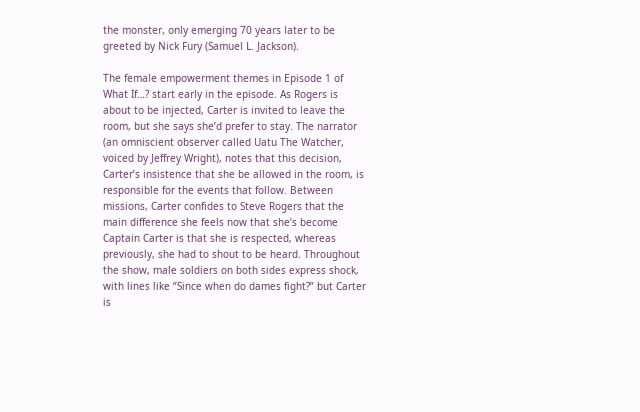the monster, only emerging 70 years later to be greeted by Nick Fury (Samuel L. Jackson).

The female empowerment themes in Episode 1 of What If…? start early in the episode. As Rogers is about to be injected, Carter is invited to leave the room, but she says she’d prefer to stay. The narrator (an omniscient observer called Uatu The Watcher, voiced by Jeffrey Wright), notes that this decision, Carter’s insistence that she be allowed in the room, is responsible for the events that follow. Between missions, Carter confides to Steve Rogers that the main difference she feels now that she’s become Captain Carter is that she is respected, whereas previously, she had to shout to be heard. Throughout the show, male soldiers on both sides express shock, with lines like “Since when do dames fight?” but Carter is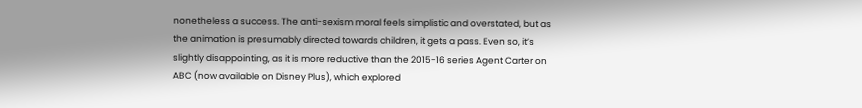nonetheless a success. The anti-sexism moral feels simplistic and overstated, but as the animation is presumably directed towards children, it gets a pass. Even so, it’s slightly disappointing, as it is more reductive than the 2015-16 series Agent Carter on ABC (now available on Disney Plus), which explored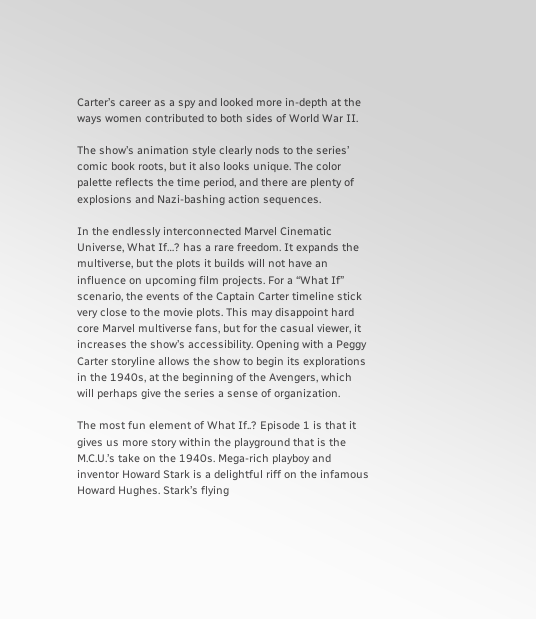Carter’s career as a spy and looked more in-depth at the ways women contributed to both sides of World War II.

The show’s animation style clearly nods to the series’ comic book roots, but it also looks unique. The color palette reflects the time period, and there are plenty of explosions and Nazi-bashing action sequences.

In the endlessly interconnected Marvel Cinematic Universe, What If…? has a rare freedom. It expands the multiverse, but the plots it builds will not have an influence on upcoming film projects. For a “What If” scenario, the events of the Captain Carter timeline stick very close to the movie plots. This may disappoint hard core Marvel multiverse fans, but for the casual viewer, it increases the show’s accessibility. Opening with a Peggy Carter storyline allows the show to begin its explorations in the 1940s, at the beginning of the Avengers, which will perhaps give the series a sense of organization.

The most fun element of What If..? Episode 1 is that it gives us more story within the playground that is the M.C.U.’s take on the 1940s. Mega-rich playboy and inventor Howard Stark is a delightful riff on the infamous Howard Hughes. Stark’s flying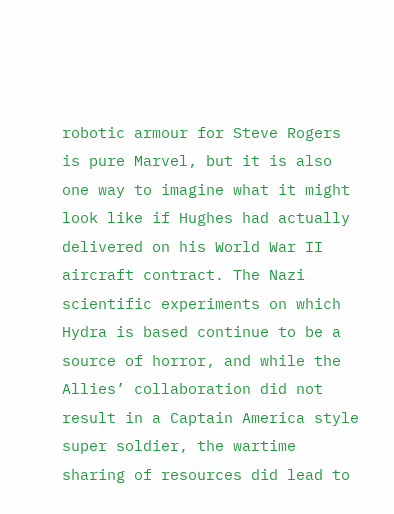robotic armour for Steve Rogers is pure Marvel, but it is also one way to imagine what it might look like if Hughes had actually delivered on his World War II aircraft contract. The Nazi scientific experiments on which Hydra is based continue to be a source of horror, and while the Allies’ collaboration did not result in a Captain America style super soldier, the wartime sharing of resources did lead to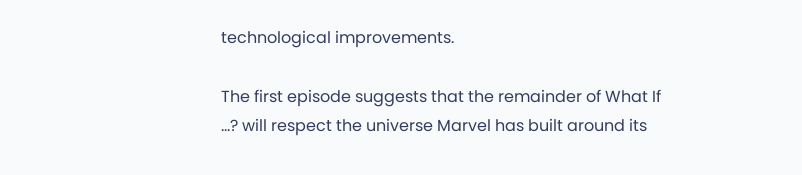technological improvements.

The first episode suggests that the remainder of What If …? will respect the universe Marvel has built around its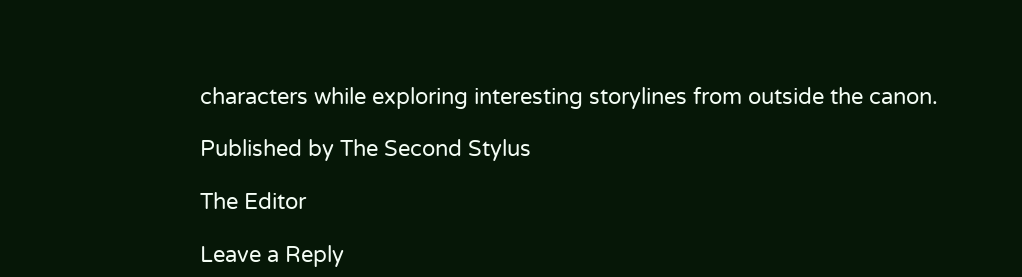characters while exploring interesting storylines from outside the canon.

Published by The Second Stylus

The Editor

Leave a Reply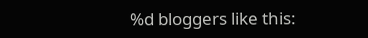%d bloggers like this: